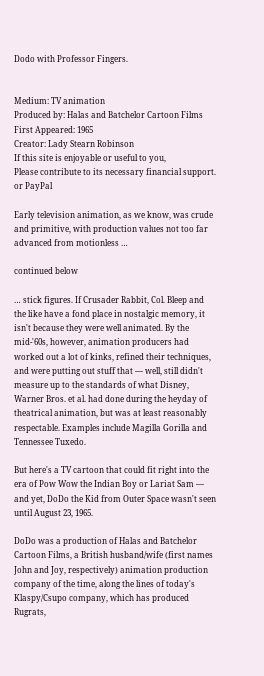Dodo with Professor Fingers.


Medium: TV animation
Produced by: Halas and Batchelor Cartoon Films
First Appeared: 1965
Creator: Lady Stearn Robinson
If this site is enjoyable or useful to you,
Please contribute to its necessary financial support. or PayPal

Early television animation, as we know, was crude and primitive, with production values not too far advanced from motionless …

continued below

… stick figures. If Crusader Rabbit, Col. Bleep and the like have a fond place in nostalgic memory, it isn't because they were well animated. By the mid-'60s, however, animation producers had worked out a lot of kinks, refined their techniques, and were putting out stuff that — well, still didn't measure up to the standards of what Disney, Warner Bros. et al. had done during the heyday of theatrical animation, but was at least reasonably respectable. Examples include Magilla Gorilla and Tennessee Tuxedo.

But here's a TV cartoon that could fit right into the era of Pow Wow the Indian Boy or Lariat Sam — and yet, DoDo the Kid from Outer Space wasn't seen until August 23, 1965.

DoDo was a production of Halas and Batchelor Cartoon Films, a British husband/wife (first names John and Joy, respectively) animation production company of the time, along the lines of today's Klaspy/Csupo company, which has produced Rugrats,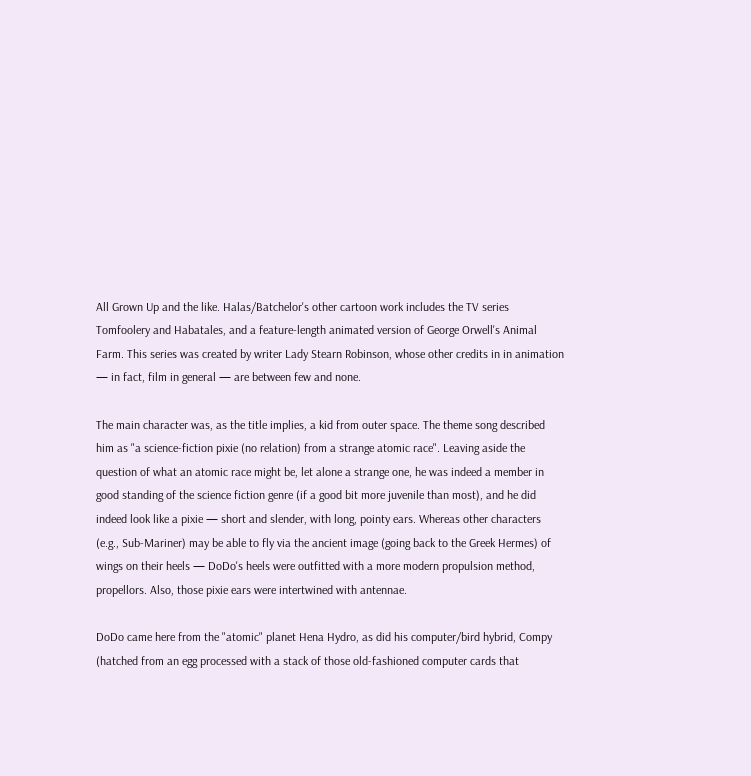All Grown Up and the like. Halas/Batchelor's other cartoon work includes the TV series Tomfoolery and Habatales, and a feature-length animated version of George Orwell's Animal Farm. This series was created by writer Lady Stearn Robinson, whose other credits in in animation — in fact, film in general — are between few and none.

The main character was, as the title implies, a kid from outer space. The theme song described him as "a science-fiction pixie (no relation) from a strange atomic race". Leaving aside the question of what an atomic race might be, let alone a strange one, he was indeed a member in good standing of the science fiction genre (if a good bit more juvenile than most), and he did indeed look like a pixie — short and slender, with long, pointy ears. Whereas other characters (e.g., Sub-Mariner) may be able to fly via the ancient image (going back to the Greek Hermes) of wings on their heels — DoDo's heels were outfitted with a more modern propulsion method, propellors. Also, those pixie ears were intertwined with antennae.

DoDo came here from the "atomic" planet Hena Hydro, as did his computer/bird hybrid, Compy (hatched from an egg processed with a stack of those old-fashioned computer cards that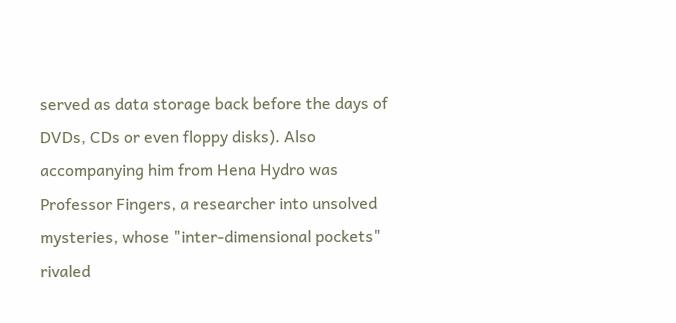served as data storage back before the days of DVDs, CDs or even floppy disks). Also accompanying him from Hena Hydro was Professor Fingers, a researcher into unsolved mysteries, whose "inter-dimensional pockets" rivaled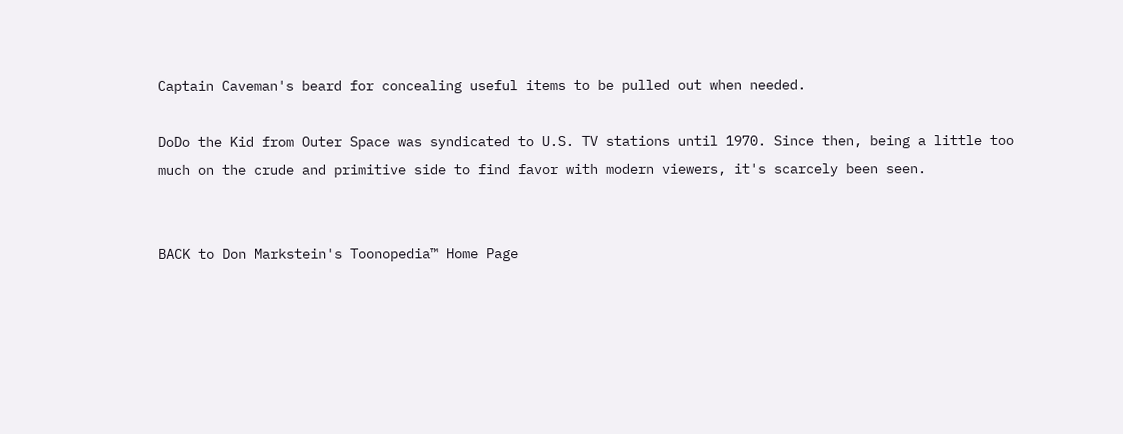Captain Caveman's beard for concealing useful items to be pulled out when needed.

DoDo the Kid from Outer Space was syndicated to U.S. TV stations until 1970. Since then, being a little too much on the crude and primitive side to find favor with modern viewers, it's scarcely been seen.


BACK to Don Markstein's Toonopedia™ Home Page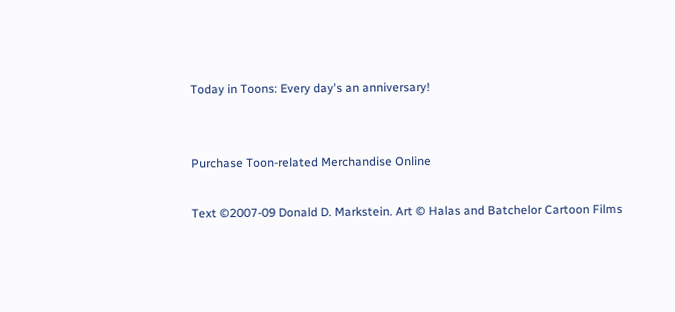Today in Toons: Every day's an anniversary!


Purchase Toon-related Merchandise Online

Text ©2007-09 Donald D. Markstein. Art © Halas and Batchelor Cartoon Films